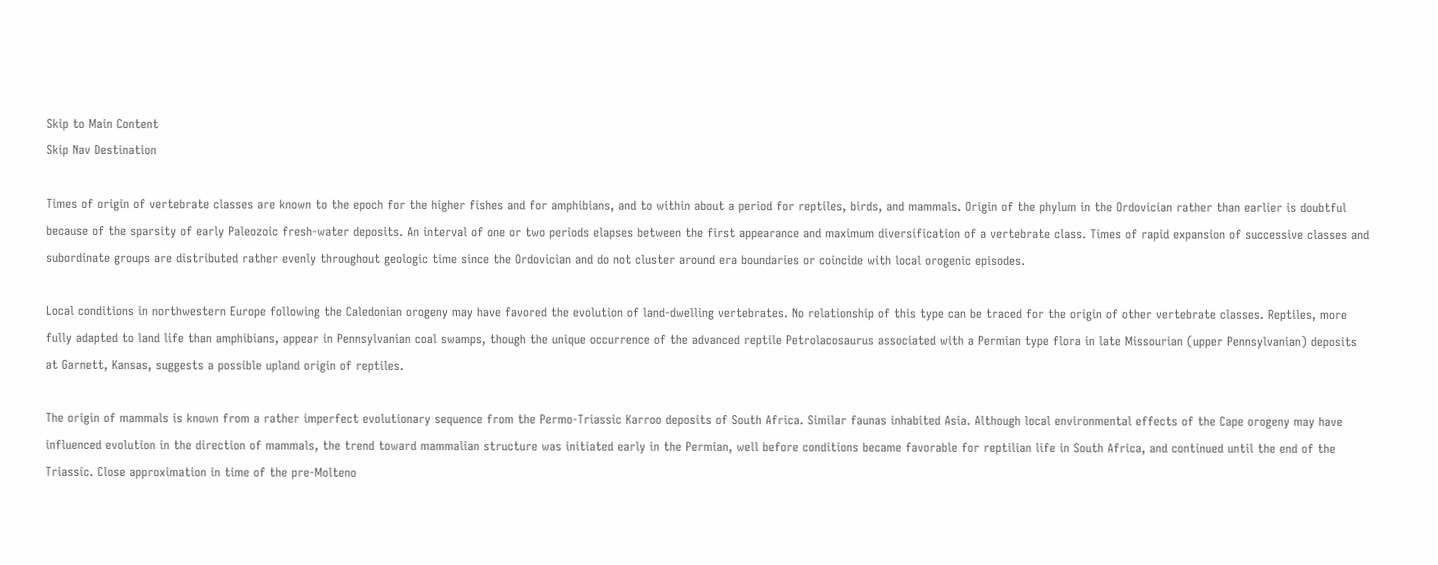Skip to Main Content
Skip Nav Destination

Times of origin of vertebrate classes are known to the epoch for the higher fishes and for amphibians, and to within about a period for reptiles, birds, and mammals. Origin of the phylum in the Ordovician rather than earlier is doubtful because of the sparsity of early Paleozoic fresh-water deposits. An interval of one or two periods elapses between the first appearance and maximum diversification of a vertebrate class. Times of rapid expansion of successive classes and subordinate groups are distributed rather evenly throughout geologic time since the Ordovician and do not cluster around era boundaries or coincide with local orogenic episodes.

Local conditions in northwestern Europe following the Caledonian orogeny may have favored the evolution of land-dwelling vertebrates. No relationship of this type can be traced for the origin of other vertebrate classes. Reptiles, more fully adapted to land life than amphibians, appear in Pennsylvanian coal swamps, though the unique occurrence of the advanced reptile Petrolacosaurus associated with a Permian type flora in late Missourian (upper Pennsylvanian) deposits at Garnett, Kansas, suggests a possible upland origin of reptiles.

The origin of mammals is known from a rather imperfect evolutionary sequence from the Permo-Triassic Karroo deposits of South Africa. Similar faunas inhabited Asia. Although local environmental effects of the Cape orogeny may have influenced evolution in the direction of mammals, the trend toward mammalian structure was initiated early in the Permian, well before conditions became favorable for reptilian life in South Africa, and continued until the end of the Triassic. Close approximation in time of the pre-Molteno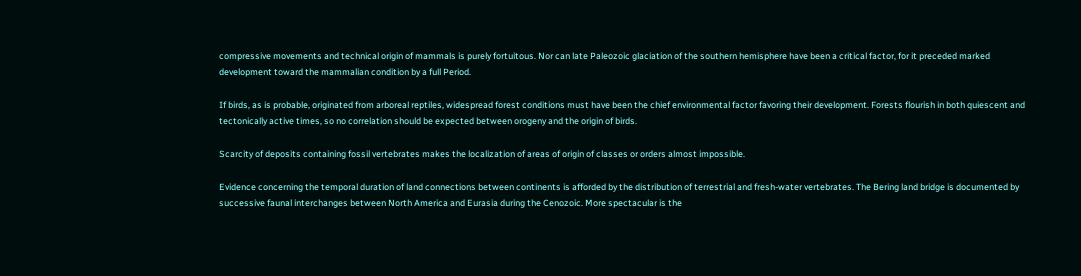compressive movements and technical origin of mammals is purely fortuitous. Nor can late Paleozoic glaciation of the southern hemisphere have been a critical factor, for it preceded marked development toward the mammalian condition by a full Period.

If birds, as is probable, originated from arboreal reptiles, widespread forest conditions must have been the chief environmental factor favoring their development. Forests flourish in both quiescent and tectonically active times, so no correlation should be expected between orogeny and the origin of birds.

Scarcity of deposits containing fossil vertebrates makes the localization of areas of origin of classes or orders almost impossible.

Evidence concerning the temporal duration of land connections between continents is afforded by the distribution of terrestrial and fresh-water vertebrates. The Bering land bridge is documented by successive faunal interchanges between North America and Eurasia during the Cenozoic. More spectacular is the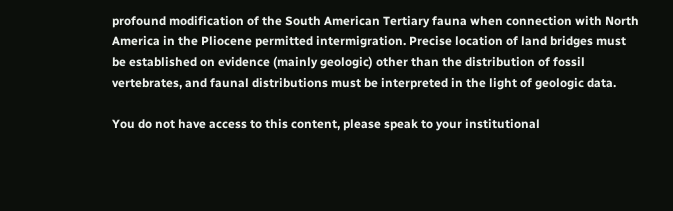profound modification of the South American Tertiary fauna when connection with North America in the Pliocene permitted intermigration. Precise location of land bridges must be established on evidence (mainly geologic) other than the distribution of fossil vertebrates, and faunal distributions must be interpreted in the light of geologic data.

You do not have access to this content, please speak to your institutional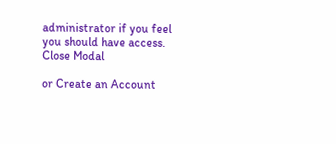administrator if you feel you should have access.
Close Modal

or Create an Account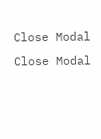Close Modal
Close Modal